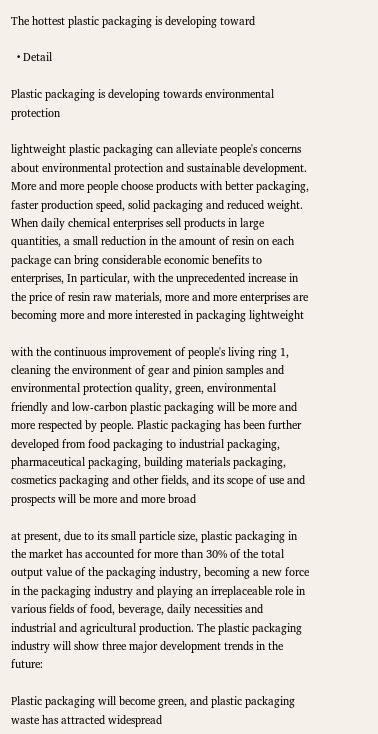The hottest plastic packaging is developing toward

  • Detail

Plastic packaging is developing towards environmental protection

lightweight plastic packaging can alleviate people's concerns about environmental protection and sustainable development. More and more people choose products with better packaging, faster production speed, solid packaging and reduced weight. When daily chemical enterprises sell products in large quantities, a small reduction in the amount of resin on each package can bring considerable economic benefits to enterprises, In particular, with the unprecedented increase in the price of resin raw materials, more and more enterprises are becoming more and more interested in packaging lightweight

with the continuous improvement of people's living ring 1, cleaning the environment of gear and pinion samples and environmental protection quality, green, environmental friendly and low-carbon plastic packaging will be more and more respected by people. Plastic packaging has been further developed from food packaging to industrial packaging, pharmaceutical packaging, building materials packaging, cosmetics packaging and other fields, and its scope of use and prospects will be more and more broad

at present, due to its small particle size, plastic packaging in the market has accounted for more than 30% of the total output value of the packaging industry, becoming a new force in the packaging industry and playing an irreplaceable role in various fields of food, beverage, daily necessities and industrial and agricultural production. The plastic packaging industry will show three major development trends in the future:

Plastic packaging will become green, and plastic packaging waste has attracted widespread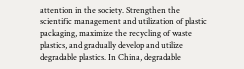attention in the society. Strengthen the scientific management and utilization of plastic packaging, maximize the recycling of waste plastics, and gradually develop and utilize degradable plastics. In China, degradable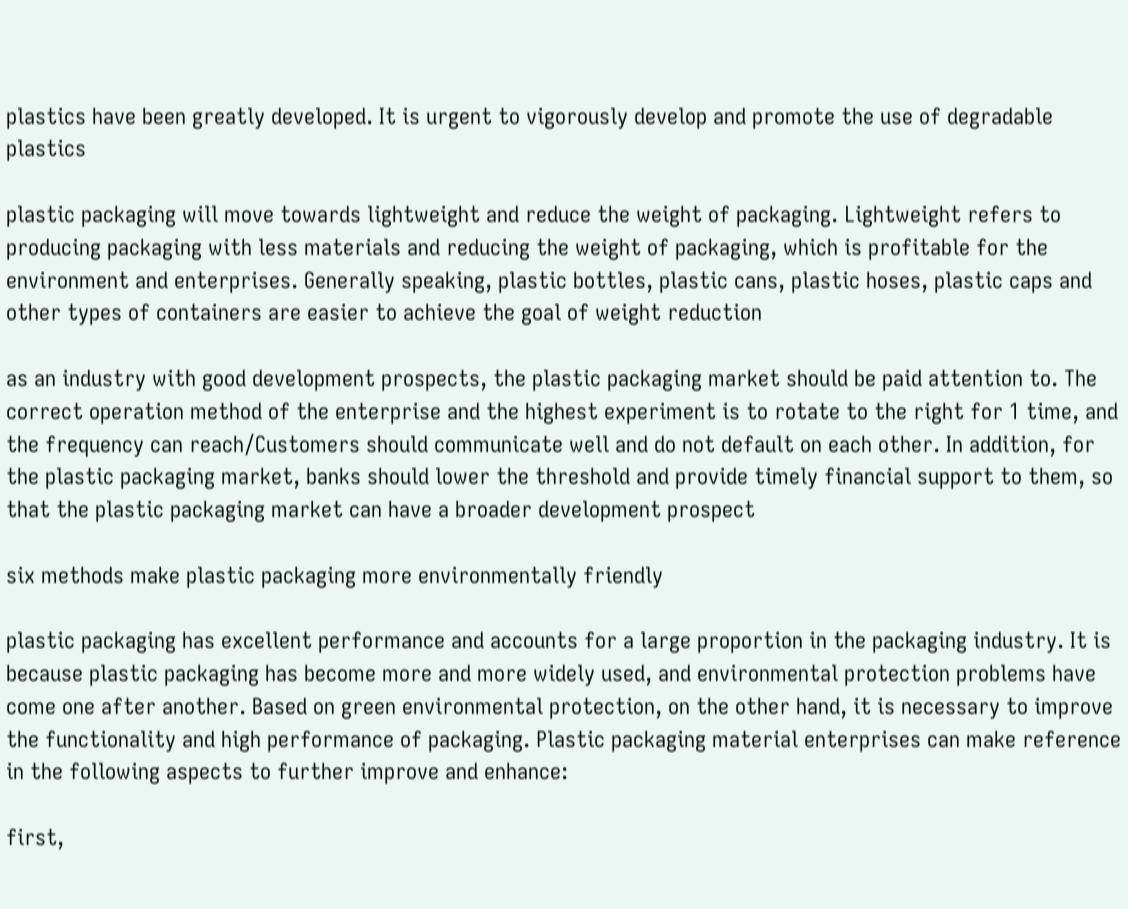plastics have been greatly developed. It is urgent to vigorously develop and promote the use of degradable plastics

plastic packaging will move towards lightweight and reduce the weight of packaging. Lightweight refers to producing packaging with less materials and reducing the weight of packaging, which is profitable for the environment and enterprises. Generally speaking, plastic bottles, plastic cans, plastic hoses, plastic caps and other types of containers are easier to achieve the goal of weight reduction

as an industry with good development prospects, the plastic packaging market should be paid attention to. The correct operation method of the enterprise and the highest experiment is to rotate to the right for 1 time, and the frequency can reach/Customers should communicate well and do not default on each other. In addition, for the plastic packaging market, banks should lower the threshold and provide timely financial support to them, so that the plastic packaging market can have a broader development prospect

six methods make plastic packaging more environmentally friendly

plastic packaging has excellent performance and accounts for a large proportion in the packaging industry. It is because plastic packaging has become more and more widely used, and environmental protection problems have come one after another. Based on green environmental protection, on the other hand, it is necessary to improve the functionality and high performance of packaging. Plastic packaging material enterprises can make reference in the following aspects to further improve and enhance:

first,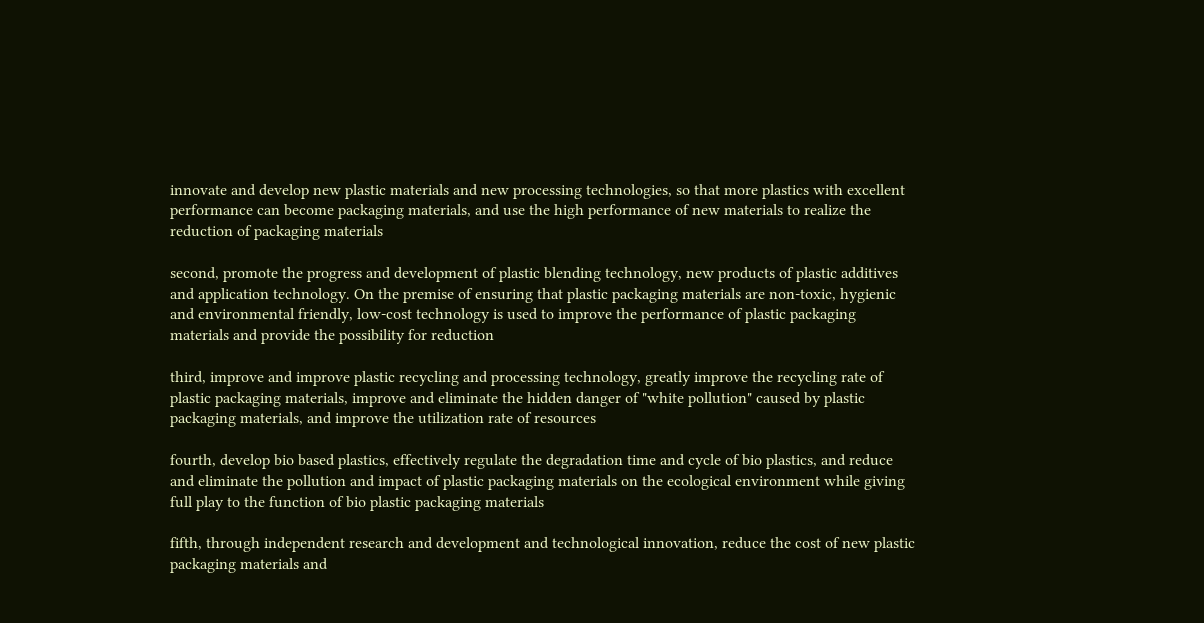innovate and develop new plastic materials and new processing technologies, so that more plastics with excellent performance can become packaging materials, and use the high performance of new materials to realize the reduction of packaging materials

second, promote the progress and development of plastic blending technology, new products of plastic additives and application technology. On the premise of ensuring that plastic packaging materials are non-toxic, hygienic and environmental friendly, low-cost technology is used to improve the performance of plastic packaging materials and provide the possibility for reduction

third, improve and improve plastic recycling and processing technology, greatly improve the recycling rate of plastic packaging materials, improve and eliminate the hidden danger of "white pollution" caused by plastic packaging materials, and improve the utilization rate of resources

fourth, develop bio based plastics, effectively regulate the degradation time and cycle of bio plastics, and reduce and eliminate the pollution and impact of plastic packaging materials on the ecological environment while giving full play to the function of bio plastic packaging materials

fifth, through independent research and development and technological innovation, reduce the cost of new plastic packaging materials and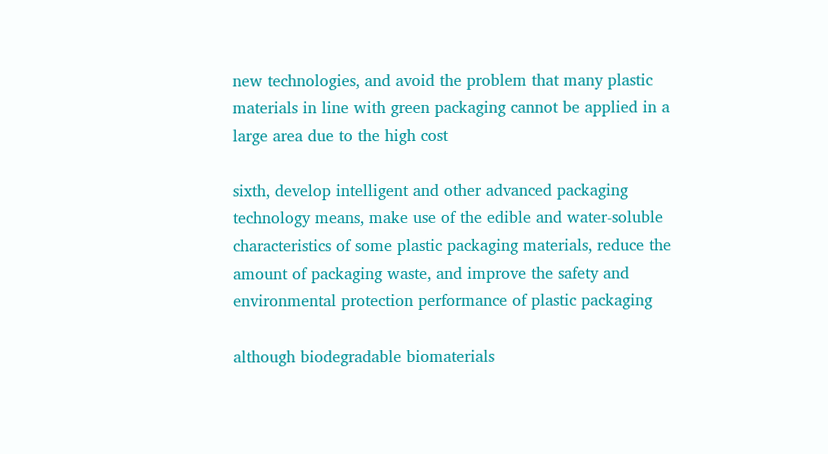new technologies, and avoid the problem that many plastic materials in line with green packaging cannot be applied in a large area due to the high cost

sixth, develop intelligent and other advanced packaging technology means, make use of the edible and water-soluble characteristics of some plastic packaging materials, reduce the amount of packaging waste, and improve the safety and environmental protection performance of plastic packaging

although biodegradable biomaterials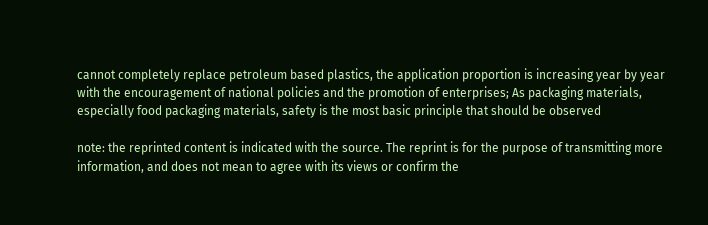cannot completely replace petroleum based plastics, the application proportion is increasing year by year with the encouragement of national policies and the promotion of enterprises; As packaging materials, especially food packaging materials, safety is the most basic principle that should be observed

note: the reprinted content is indicated with the source. The reprint is for the purpose of transmitting more information, and does not mean to agree with its views or confirm the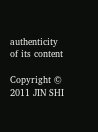authenticity of its content

Copyright © 2011 JIN SHI